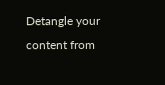Detangle your content from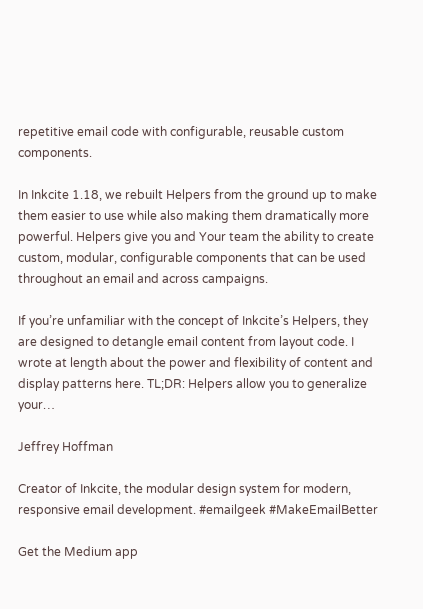repetitive email code with configurable, reusable custom components.

In Inkcite 1.18, we rebuilt Helpers from the ground up to make them easier to use while also making them dramatically more powerful. Helpers give you and Your team the ability to create custom, modular, configurable components that can be used throughout an email and across campaigns.

If you’re unfamiliar with the concept of Inkcite’s Helpers, they are designed to detangle email content from layout code. I wrote at length about the power and flexibility of content and display patterns here. TL;DR: Helpers allow you to generalize your…

Jeffrey Hoffman

Creator of Inkcite, the modular design system for modern, responsive email development. #emailgeek #MakeEmailBetter

Get the Medium app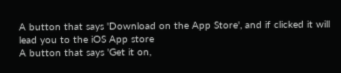A button that says 'Download on the App Store', and if clicked it will lead you to the iOS App store
A button that says 'Get it on,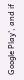Google Play', and if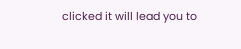clicked it will lead you to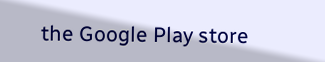the Google Play store